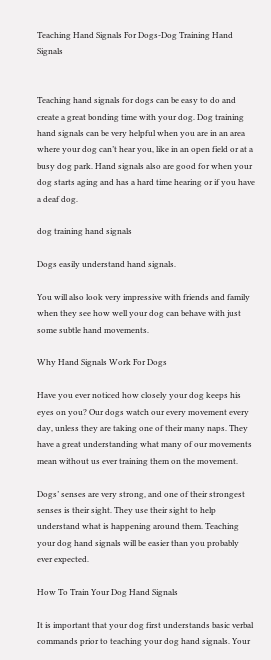Teaching Hand Signals For Dogs-Dog Training Hand Signals


Teaching hand signals for dogs can be easy to do and create a great bonding time with your dog. Dog training hand signals can be very helpful when you are in an area where your dog can’t hear you, like in an open field or at a busy dog park. Hand signals also are good for when your dog starts aging and has a hard time hearing or if you have a deaf dog.

dog training hand signals

Dogs easily understand hand signals.

You will also look very impressive with friends and family when they see how well your dog can behave with just some subtle hand movements.

Why Hand Signals Work For Dogs

Have you ever noticed how closely your dog keeps his eyes on you? Our dogs watch our every movement every day, unless they are taking one of their many naps. They have a great understanding what many of our movements mean without us ever training them on the movement.

Dogs’ senses are very strong, and one of their strongest senses is their sight. They use their sight to help understand what is happening around them. Teaching your dog hand signals will be easier than you probably ever expected.

How To Train Your Dog Hand Signals

It is important that your dog first understands basic verbal commands prior to teaching your dog hand signals. Your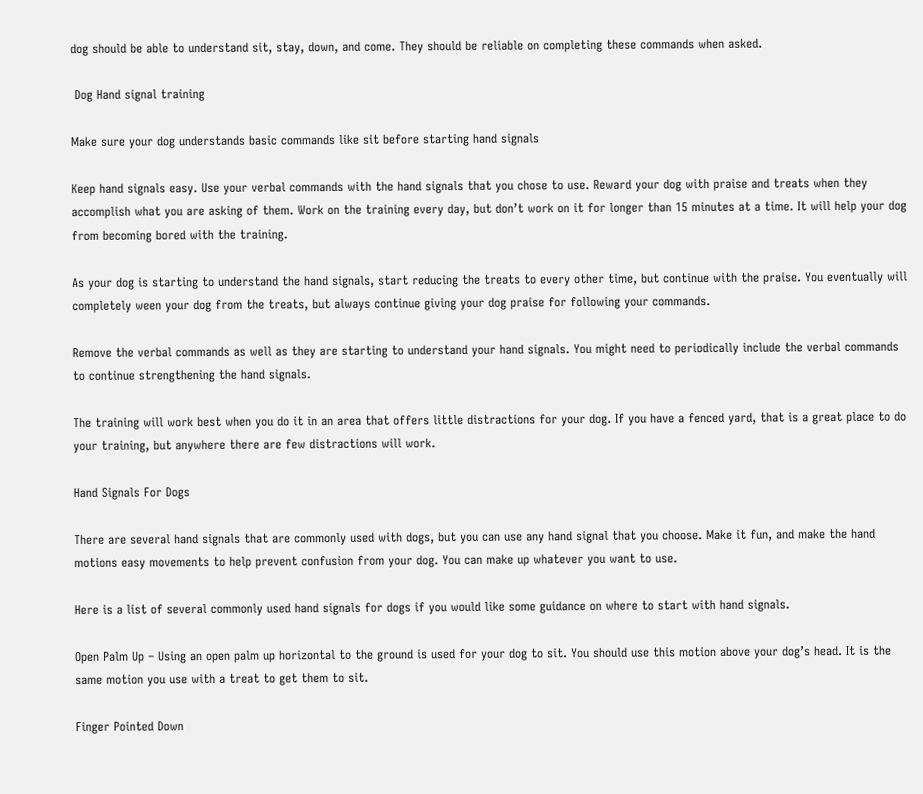dog should be able to understand sit, stay, down, and come. They should be reliable on completing these commands when asked.

 Dog Hand signal training

Make sure your dog understands basic commands like sit before starting hand signals

Keep hand signals easy. Use your verbal commands with the hand signals that you chose to use. Reward your dog with praise and treats when they accomplish what you are asking of them. Work on the training every day, but don’t work on it for longer than 15 minutes at a time. It will help your dog from becoming bored with the training.

As your dog is starting to understand the hand signals, start reducing the treats to every other time, but continue with the praise. You eventually will completely ween your dog from the treats, but always continue giving your dog praise for following your commands.

Remove the verbal commands as well as they are starting to understand your hand signals. You might need to periodically include the verbal commands to continue strengthening the hand signals.

The training will work best when you do it in an area that offers little distractions for your dog. If you have a fenced yard, that is a great place to do your training, but anywhere there are few distractions will work.

Hand Signals For Dogs

There are several hand signals that are commonly used with dogs, but you can use any hand signal that you choose. Make it fun, and make the hand motions easy movements to help prevent confusion from your dog. You can make up whatever you want to use.

Here is a list of several commonly used hand signals for dogs if you would like some guidance on where to start with hand signals.

Open Palm Up – Using an open palm up horizontal to the ground is used for your dog to sit. You should use this motion above your dog’s head. It is the same motion you use with a treat to get them to sit.

Finger Pointed Down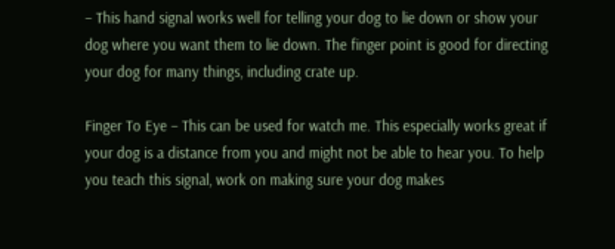– This hand signal works well for telling your dog to lie down or show your dog where you want them to lie down. The finger point is good for directing your dog for many things, including crate up.

Finger To Eye – This can be used for watch me. This especially works great if your dog is a distance from you and might not be able to hear you. To help you teach this signal, work on making sure your dog makes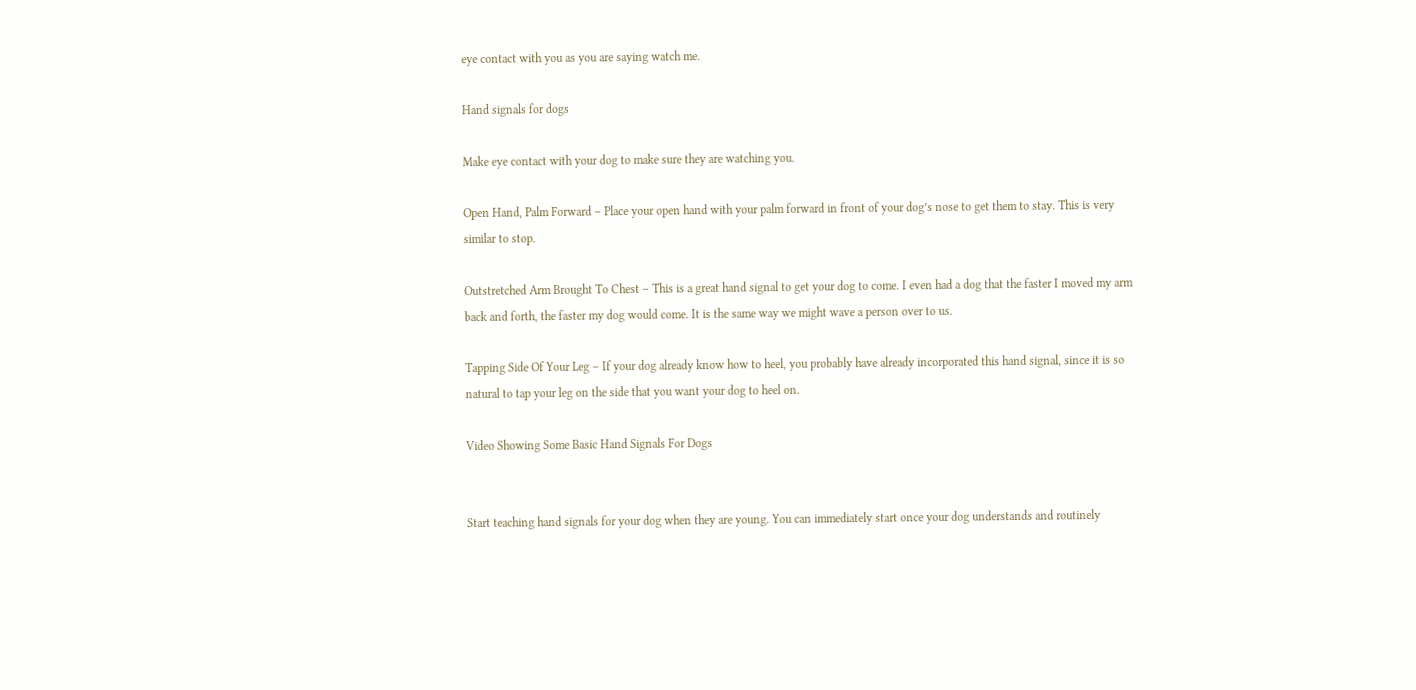eye contact with you as you are saying watch me.

Hand signals for dogs

Make eye contact with your dog to make sure they are watching you.

Open Hand, Palm Forward – Place your open hand with your palm forward in front of your dog’s nose to get them to stay. This is very similar to stop.

Outstretched Arm Brought To Chest – This is a great hand signal to get your dog to come. I even had a dog that the faster I moved my arm back and forth, the faster my dog would come. It is the same way we might wave a person over to us.

Tapping Side Of Your Leg – If your dog already know how to heel, you probably have already incorporated this hand signal, since it is so natural to tap your leg on the side that you want your dog to heel on.

Video Showing Some Basic Hand Signals For Dogs


Start teaching hand signals for your dog when they are young. You can immediately start once your dog understands and routinely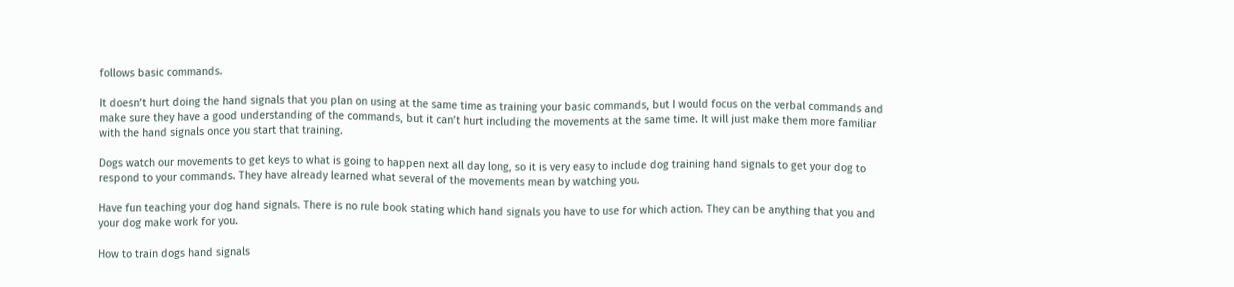follows basic commands.

It doesn’t hurt doing the hand signals that you plan on using at the same time as training your basic commands, but I would focus on the verbal commands and make sure they have a good understanding of the commands, but it can’t hurt including the movements at the same time. It will just make them more familiar with the hand signals once you start that training.

Dogs watch our movements to get keys to what is going to happen next all day long, so it is very easy to include dog training hand signals to get your dog to respond to your commands. They have already learned what several of the movements mean by watching you.

Have fun teaching your dog hand signals. There is no rule book stating which hand signals you have to use for which action. They can be anything that you and your dog make work for you.

How to train dogs hand signals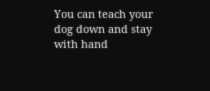You can teach your dog down and stay with hand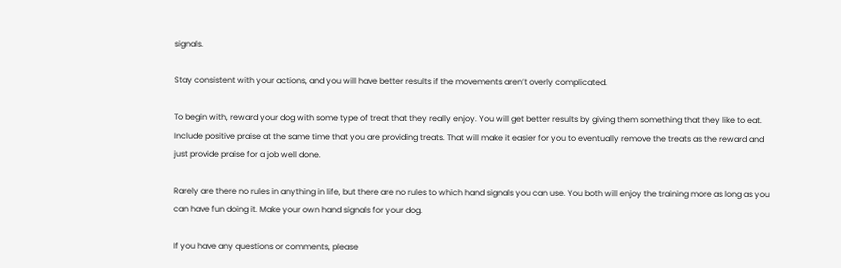signals.

Stay consistent with your actions, and you will have better results if the movements aren’t overly complicated.

To begin with, reward your dog with some type of treat that they really enjoy. You will get better results by giving them something that they like to eat. Include positive praise at the same time that you are providing treats. That will make it easier for you to eventually remove the treats as the reward and just provide praise for a job well done.

Rarely are there no rules in anything in life, but there are no rules to which hand signals you can use. You both will enjoy the training more as long as you can have fun doing it. Make your own hand signals for your dog.

If you have any questions or comments, please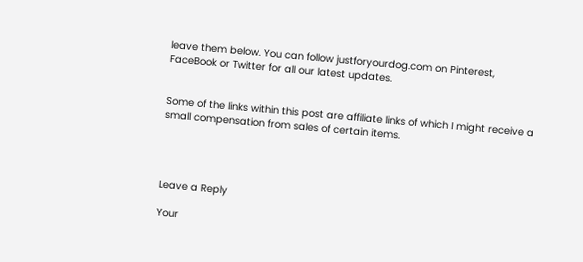leave them below. You can follow justforyourdog.com on Pinterest, FaceBook or Twitter for all our latest updates.


Some of the links within this post are affiliate links of which I might receive a small compensation from sales of certain items.




Leave a Reply

Your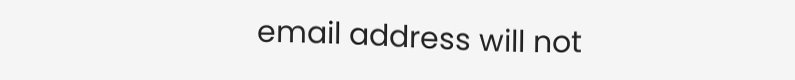email address will not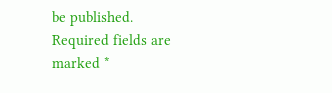be published. Required fields are marked *